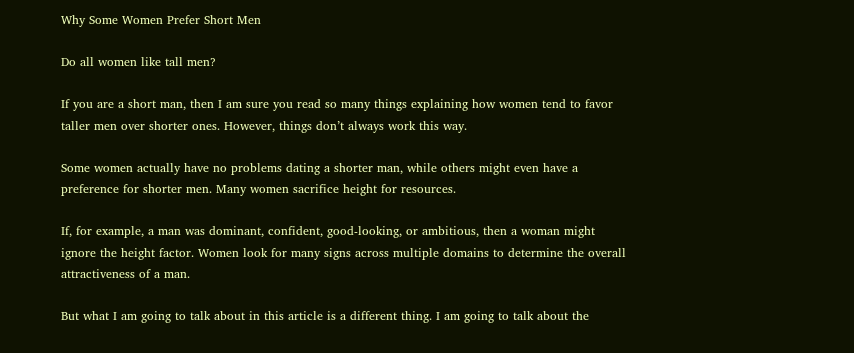Why Some Women Prefer Short Men

Do all women like tall men?

If you are a short man, then I am sure you read so many things explaining how women tend to favor taller men over shorter ones. However, things don’t always work this way.

Some women actually have no problems dating a shorter man, while others might even have a preference for shorter men. Many women sacrifice height for resources.

If, for example, a man was dominant, confident, good-looking, or ambitious, then a woman might ignore the height factor. Women look for many signs across multiple domains to determine the overall attractiveness of a man.

But what I am going to talk about in this article is a different thing. I am going to talk about the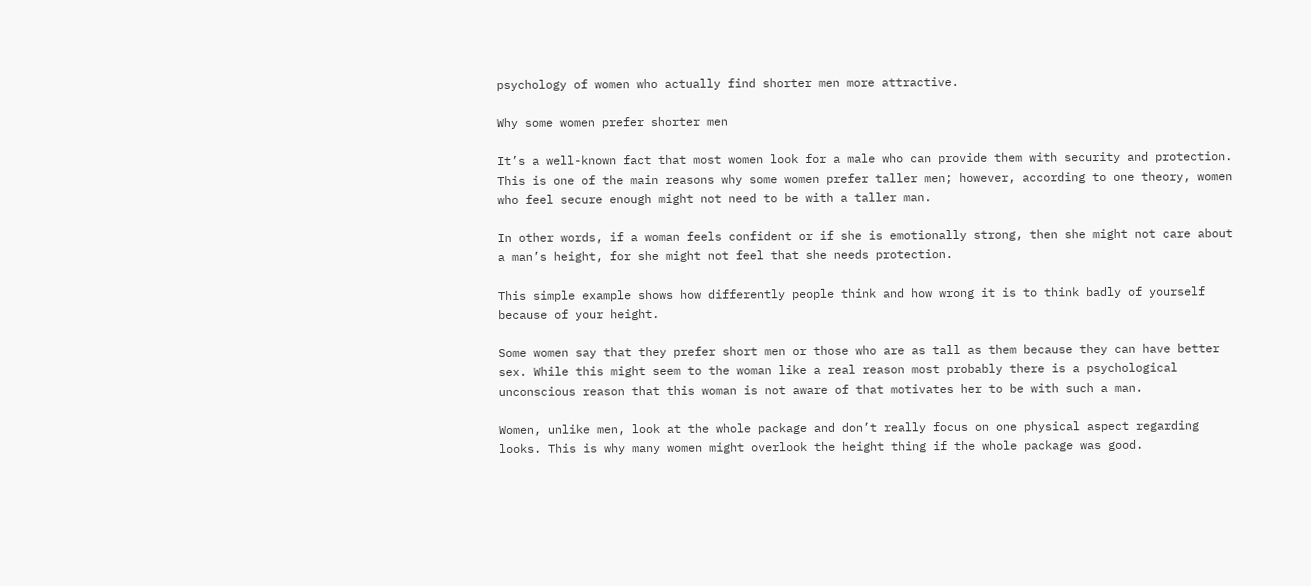psychology of women who actually find shorter men more attractive.

Why some women prefer shorter men

It’s a well-known fact that most women look for a male who can provide them with security and protection. This is one of the main reasons why some women prefer taller men; however, according to one theory, women who feel secure enough might not need to be with a taller man.

In other words, if a woman feels confident or if she is emotionally strong, then she might not care about a man’s height, for she might not feel that she needs protection.

This simple example shows how differently people think and how wrong it is to think badly of yourself because of your height.

Some women say that they prefer short men or those who are as tall as them because they can have better sex. While this might seem to the woman like a real reason most probably there is a psychological unconscious reason that this woman is not aware of that motivates her to be with such a man.

Women, unlike men, look at the whole package and don’t really focus on one physical aspect regarding looks. This is why many women might overlook the height thing if the whole package was good.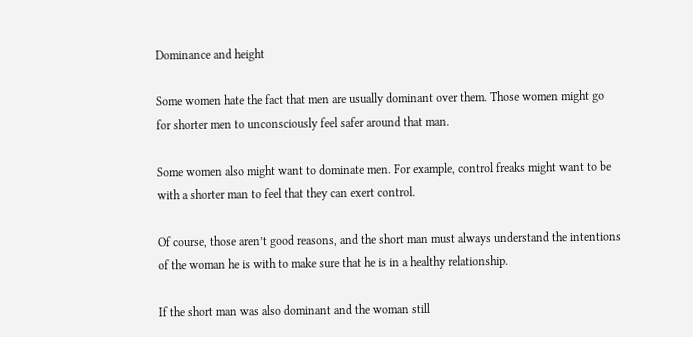Dominance and height

Some women hate the fact that men are usually dominant over them. Those women might go for shorter men to unconsciously feel safer around that man.

Some women also might want to dominate men. For example, control freaks might want to be with a shorter man to feel that they can exert control.

Of course, those aren’t good reasons, and the short man must always understand the intentions of the woman he is with to make sure that he is in a healthy relationship.

If the short man was also dominant and the woman still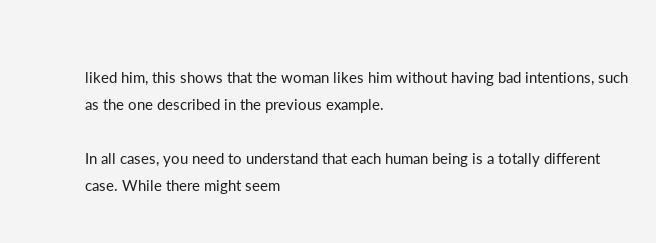liked him, this shows that the woman likes him without having bad intentions, such as the one described in the previous example.

In all cases, you need to understand that each human being is a totally different case. While there might seem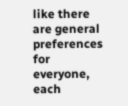like there are general preferences for everyone, each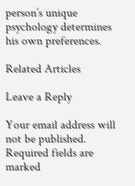person’s unique psychology determines his own preferences.

Related Articles

Leave a Reply

Your email address will not be published. Required fields are marked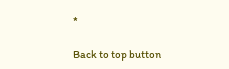*

Back to top button